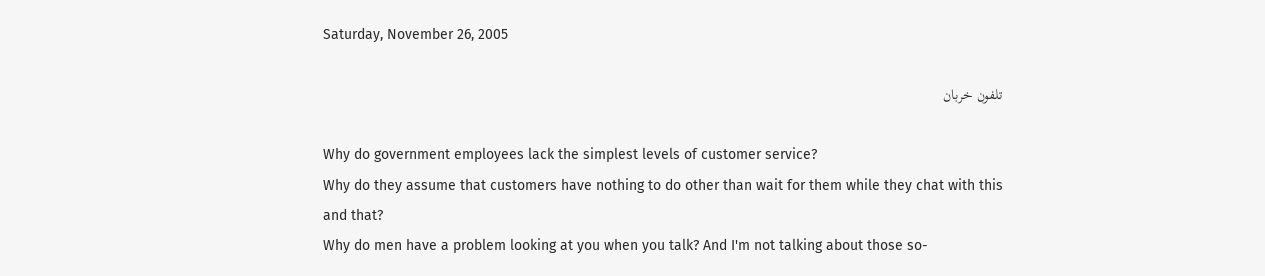Saturday, November 26, 2005

تلفون خربان

Why do government employees lack the simplest levels of customer service?
Why do they assume that customers have nothing to do other than wait for them while they chat with this and that?
Why do men have a problem looking at you when you talk? And I'm not talking about those so-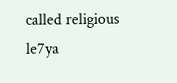called religious le7ya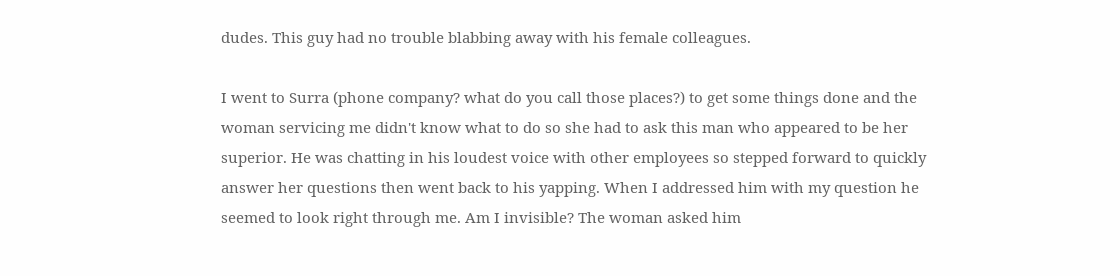dudes. This guy had no trouble blabbing away with his female colleagues.

I went to Surra (phone company? what do you call those places?) to get some things done and the woman servicing me didn't know what to do so she had to ask this man who appeared to be her superior. He was chatting in his loudest voice with other employees so stepped forward to quickly answer her questions then went back to his yapping. When I addressed him with my question he seemed to look right through me. Am I invisible? The woman asked him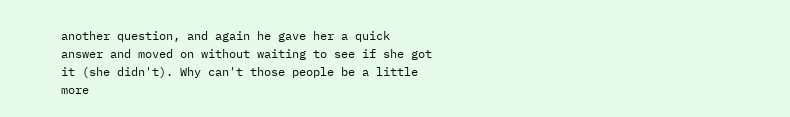another question, and again he gave her a quick answer and moved on without waiting to see if she got it (she didn't). Why can't those people be a little more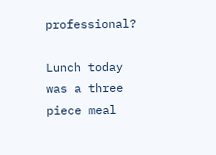professional?

Lunch today was a three piece meal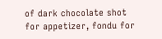of dark chocolate shot for appetizer, fondu for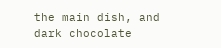the main dish, and dark chocolate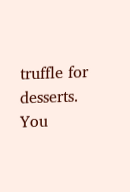truffle for desserts. You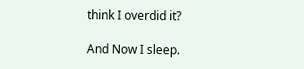think I overdid it?

And Now I sleep.